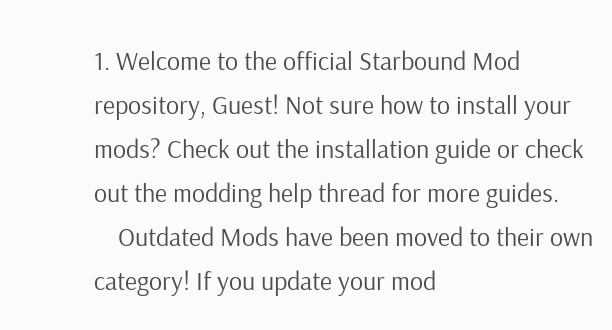1. Welcome to the official Starbound Mod repository, Guest! Not sure how to install your mods? Check out the installation guide or check out the modding help thread for more guides.
    Outdated Mods have been moved to their own category! If you update your mod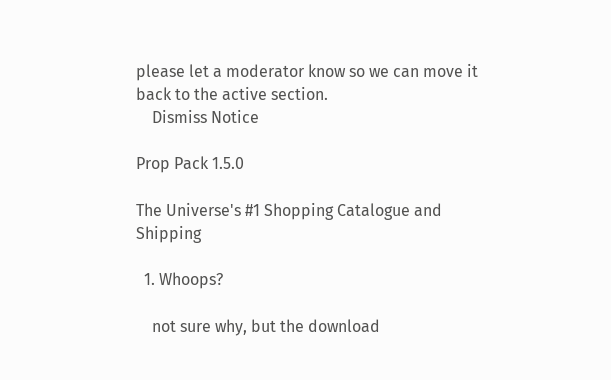please let a moderator know so we can move it back to the active section.
    Dismiss Notice

Prop Pack 1.5.0

The Universe's #1 Shopping Catalogue and Shipping

  1. Whoops?

    not sure why, but the download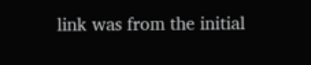link was from the initial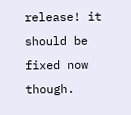release! it should be fixed now though.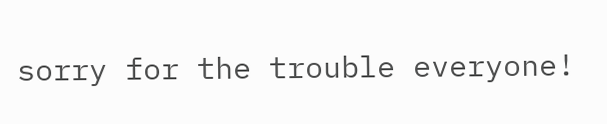sorry for the trouble everyone!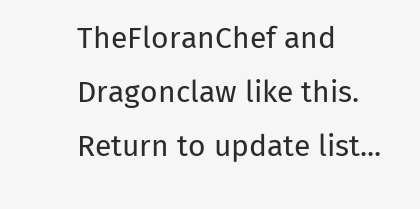TheFloranChef and Dragonclaw like this.
Return to update list...